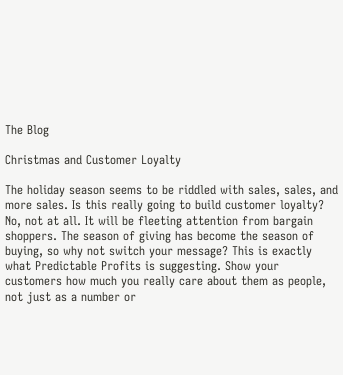The Blog

Christmas and Customer Loyalty

The holiday season seems to be riddled with sales, sales, and more sales. Is this really going to build customer loyalty? No, not at all. It will be fleeting attention from bargain shoppers. The season of giving has become the season of buying, so why not switch your message? This is exactly what Predictable Profits is suggesting. Show your customers how much you really care about them as people, not just as a number or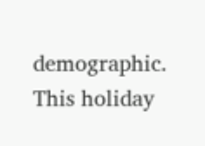demographic. This holiday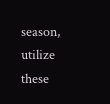season, utilize these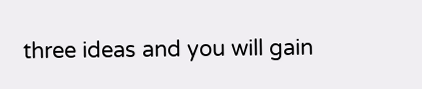three ideas and you will gain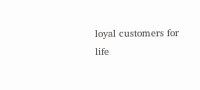loyal customers for life